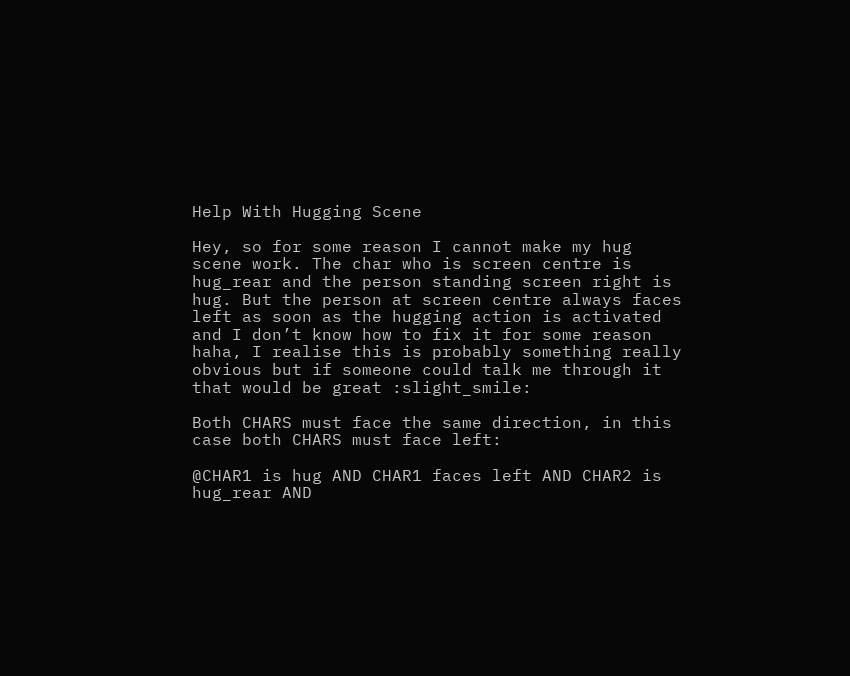Help With Hugging Scene

Hey, so for some reason I cannot make my hug scene work. The char who is screen centre is hug_rear and the person standing screen right is hug. But the person at screen centre always faces left as soon as the hugging action is activated and I don’t know how to fix it for some reason haha, I realise this is probably something really obvious but if someone could talk me through it that would be great :slight_smile:

Both CHARS must face the same direction, in this case both CHARS must face left:

@CHAR1 is hug AND CHAR1 faces left AND CHAR2 is hug_rear AND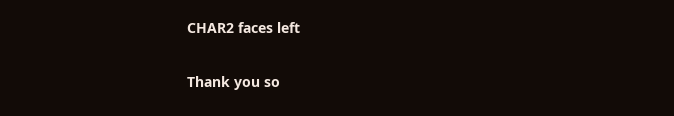CHAR2 faces left

Thank you so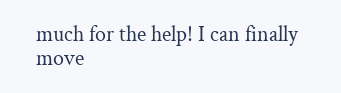much for the help! I can finally move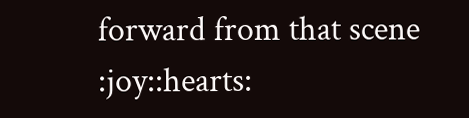forward from that scene :joy::hearts: